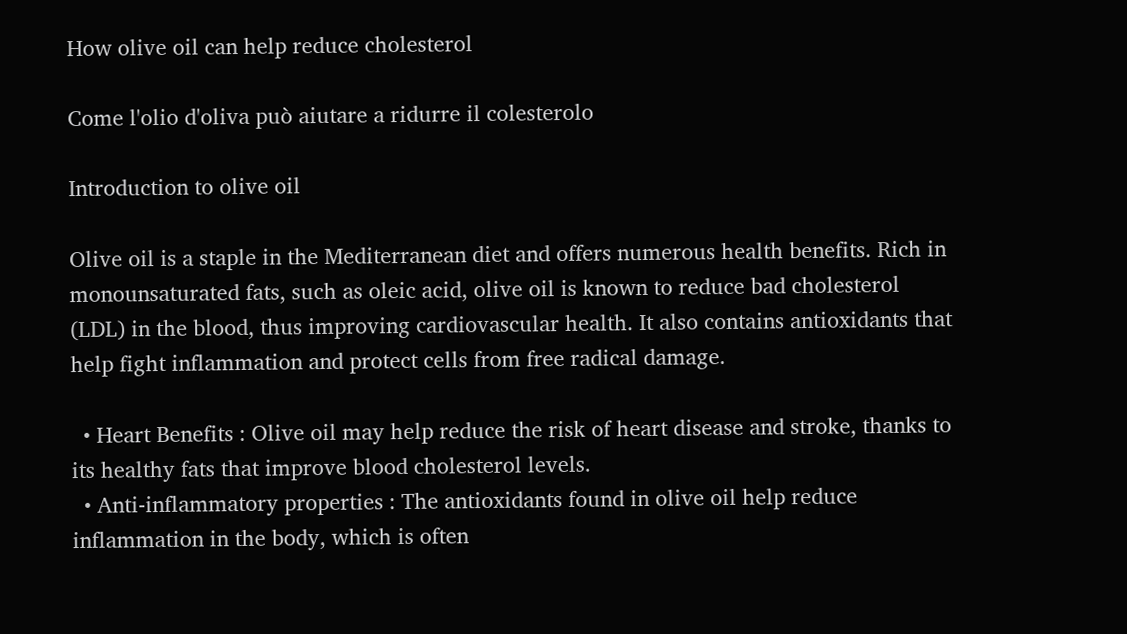How olive oil can help reduce cholesterol

Come l'olio d'oliva può aiutare a ridurre il colesterolo

Introduction to olive oil

Olive oil is a staple in the Mediterranean diet and offers numerous health benefits. Rich in monounsaturated fats, such as oleic acid, olive oil is known to reduce bad cholesterol (LDL) in the blood, thus improving cardiovascular health. It also contains antioxidants that help fight inflammation and protect cells from free radical damage.

  • Heart Benefits : Olive oil may help reduce the risk of heart disease and stroke, thanks to its healthy fats that improve blood cholesterol levels.
  • Anti-inflammatory properties : The antioxidants found in olive oil help reduce inflammation in the body, which is often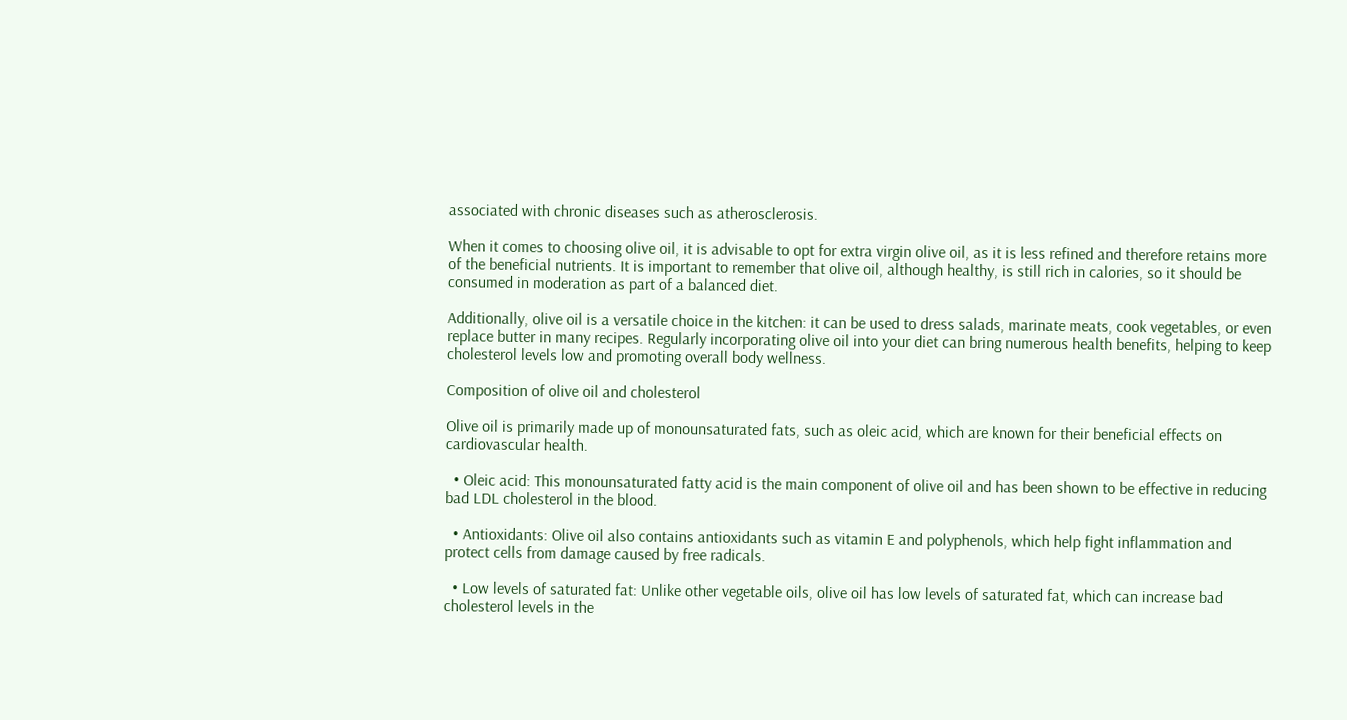associated with chronic diseases such as atherosclerosis.

When it comes to choosing olive oil, it is advisable to opt for extra virgin olive oil, as it is less refined and therefore retains more of the beneficial nutrients. It is important to remember that olive oil, although healthy, is still rich in calories, so it should be consumed in moderation as part of a balanced diet.

Additionally, olive oil is a versatile choice in the kitchen: it can be used to dress salads, marinate meats, cook vegetables, or even replace butter in many recipes. Regularly incorporating olive oil into your diet can bring numerous health benefits, helping to keep cholesterol levels low and promoting overall body wellness.

Composition of olive oil and cholesterol

Olive oil is primarily made up of monounsaturated fats, such as oleic acid, which are known for their beneficial effects on cardiovascular health.

  • Oleic acid: This monounsaturated fatty acid is the main component of olive oil and has been shown to be effective in reducing bad LDL cholesterol in the blood.

  • Antioxidants: Olive oil also contains antioxidants such as vitamin E and polyphenols, which help fight inflammation and protect cells from damage caused by free radicals.

  • Low levels of saturated fat: Unlike other vegetable oils, olive oil has low levels of saturated fat, which can increase bad cholesterol levels in the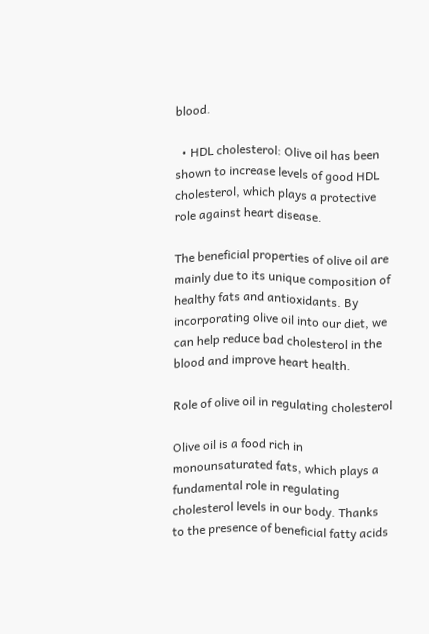blood.

  • HDL cholesterol: Olive oil has been shown to increase levels of good HDL cholesterol, which plays a protective role against heart disease.

The beneficial properties of olive oil are mainly due to its unique composition of healthy fats and antioxidants. By incorporating olive oil into our diet, we can help reduce bad cholesterol in the blood and improve heart health.

Role of olive oil in regulating cholesterol

Olive oil is a food rich in monounsaturated fats, which plays a fundamental role in regulating cholesterol levels in our body. Thanks to the presence of beneficial fatty acids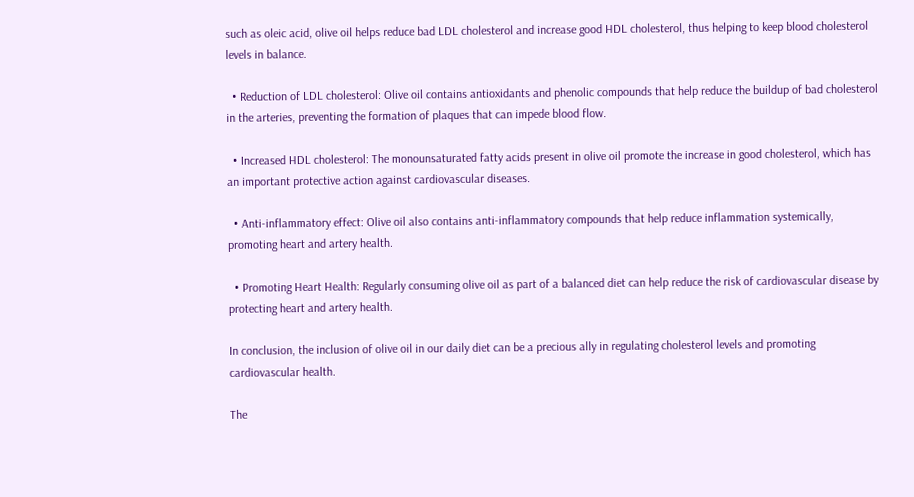such as oleic acid, olive oil helps reduce bad LDL cholesterol and increase good HDL cholesterol, thus helping to keep blood cholesterol levels in balance.

  • Reduction of LDL cholesterol: Olive oil contains antioxidants and phenolic compounds that help reduce the buildup of bad cholesterol in the arteries, preventing the formation of plaques that can impede blood flow.

  • Increased HDL cholesterol: The monounsaturated fatty acids present in olive oil promote the increase in good cholesterol, which has an important protective action against cardiovascular diseases.

  • Anti-inflammatory effect: Olive oil also contains anti-inflammatory compounds that help reduce inflammation systemically, promoting heart and artery health.

  • Promoting Heart Health: Regularly consuming olive oil as part of a balanced diet can help reduce the risk of cardiovascular disease by protecting heart and artery health.

In conclusion, the inclusion of olive oil in our daily diet can be a precious ally in regulating cholesterol levels and promoting cardiovascular health.

The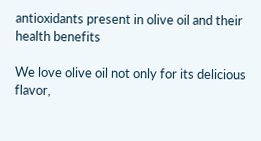antioxidants present in olive oil and their health benefits

We love olive oil not only for its delicious flavor,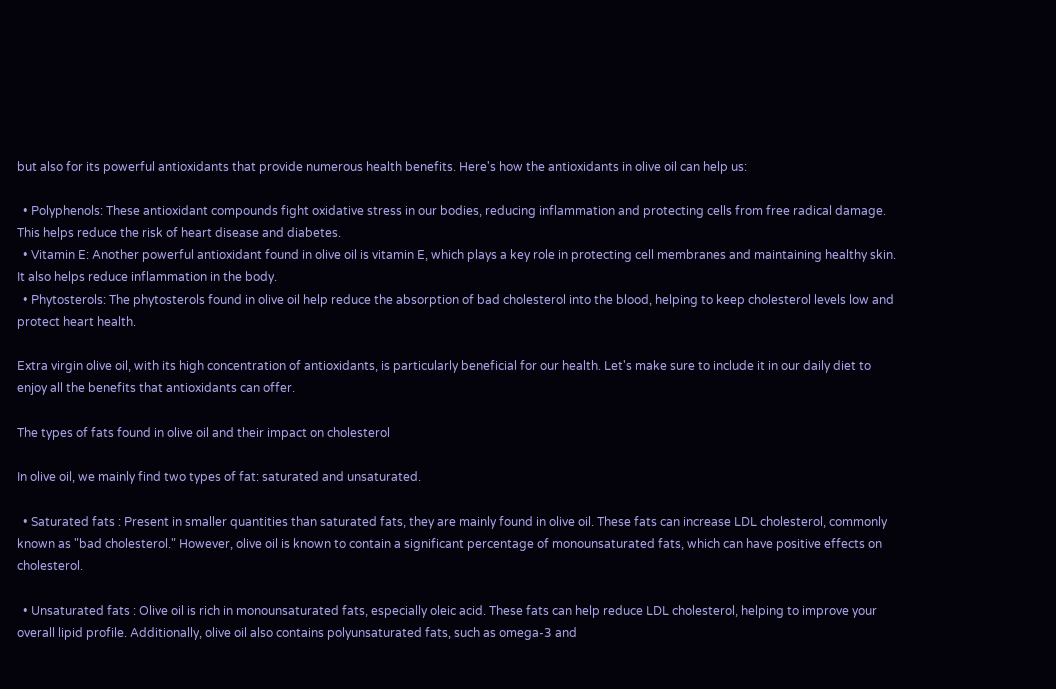but also for its powerful antioxidants that provide numerous health benefits. Here's how the antioxidants in olive oil can help us:

  • Polyphenols: These antioxidant compounds fight oxidative stress in our bodies, reducing inflammation and protecting cells from free radical damage. This helps reduce the risk of heart disease and diabetes.
  • Vitamin E: Another powerful antioxidant found in olive oil is vitamin E, which plays a key role in protecting cell membranes and maintaining healthy skin. It also helps reduce inflammation in the body.
  • Phytosterols: The phytosterols found in olive oil help reduce the absorption of bad cholesterol into the blood, helping to keep cholesterol levels low and protect heart health.

Extra virgin olive oil, with its high concentration of antioxidants, is particularly beneficial for our health. Let's make sure to include it in our daily diet to enjoy all the benefits that antioxidants can offer.

The types of fats found in olive oil and their impact on cholesterol

In olive oil, we mainly find two types of fat: saturated and unsaturated.

  • Saturated fats : Present in smaller quantities than saturated fats, they are mainly found in olive oil. These fats can increase LDL cholesterol, commonly known as "bad cholesterol." However, olive oil is known to contain a significant percentage of monounsaturated fats, which can have positive effects on cholesterol.

  • Unsaturated fats : Olive oil is rich in monounsaturated fats, especially oleic acid. These fats can help reduce LDL cholesterol, helping to improve your overall lipid profile. Additionally, olive oil also contains polyunsaturated fats, such as omega-3 and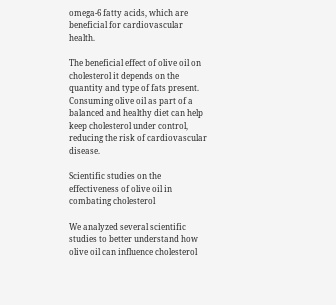omega-6 fatty acids, which are beneficial for cardiovascular health.

The beneficial effect of olive oil on cholesterol it depends on the quantity and type of fats present. Consuming olive oil as part of a balanced and healthy diet can help keep cholesterol under control, reducing the risk of cardiovascular disease.

Scientific studies on the effectiveness of olive oil in combating cholesterol

We analyzed several scientific studies to better understand how olive oil can influence cholesterol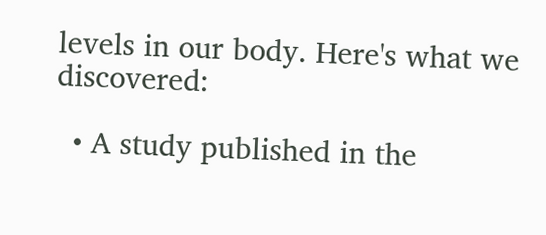levels in our body. Here's what we discovered:

  • A study published in the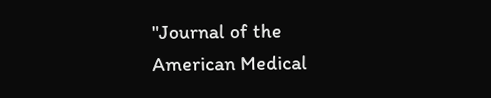"Journal of the American Medical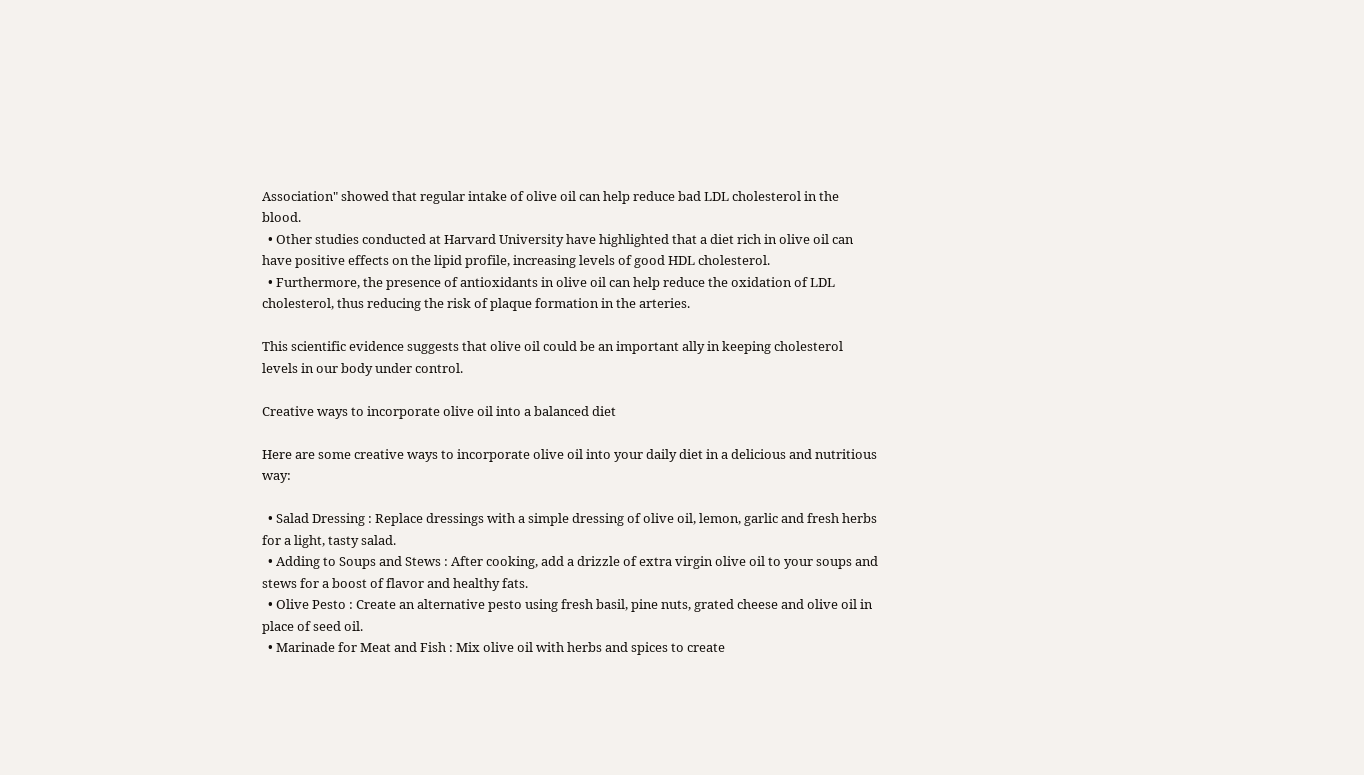Association" showed that regular intake of olive oil can help reduce bad LDL cholesterol in the blood.
  • Other studies conducted at Harvard University have highlighted that a diet rich in olive oil can have positive effects on the lipid profile, increasing levels of good HDL cholesterol.
  • Furthermore, the presence of antioxidants in olive oil can help reduce the oxidation of LDL cholesterol, thus reducing the risk of plaque formation in the arteries.

This scientific evidence suggests that olive oil could be an important ally in keeping cholesterol levels in our body under control.

Creative ways to incorporate olive oil into a balanced diet

Here are some creative ways to incorporate olive oil into your daily diet in a delicious and nutritious way:

  • Salad Dressing : Replace dressings with a simple dressing of olive oil, lemon, garlic and fresh herbs for a light, tasty salad.
  • Adding to Soups and Stews : After cooking, add a drizzle of extra virgin olive oil to your soups and stews for a boost of flavor and healthy fats.
  • Olive Pesto : Create an alternative pesto using fresh basil, pine nuts, grated cheese and olive oil in place of seed oil.
  • Marinade for Meat and Fish : Mix olive oil with herbs and spices to create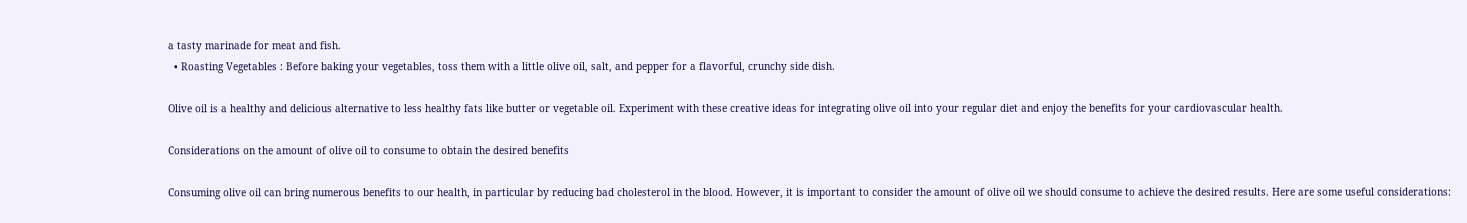a tasty marinade for meat and fish.
  • Roasting Vegetables : Before baking your vegetables, toss them with a little olive oil, salt, and pepper for a flavorful, crunchy side dish.

Olive oil is a healthy and delicious alternative to less healthy fats like butter or vegetable oil. Experiment with these creative ideas for integrating olive oil into your regular diet and enjoy the benefits for your cardiovascular health.

Considerations on the amount of olive oil to consume to obtain the desired benefits

Consuming olive oil can bring numerous benefits to our health, in particular by reducing bad cholesterol in the blood. However, it is important to consider the amount of olive oil we should consume to achieve the desired results. Here are some useful considerations: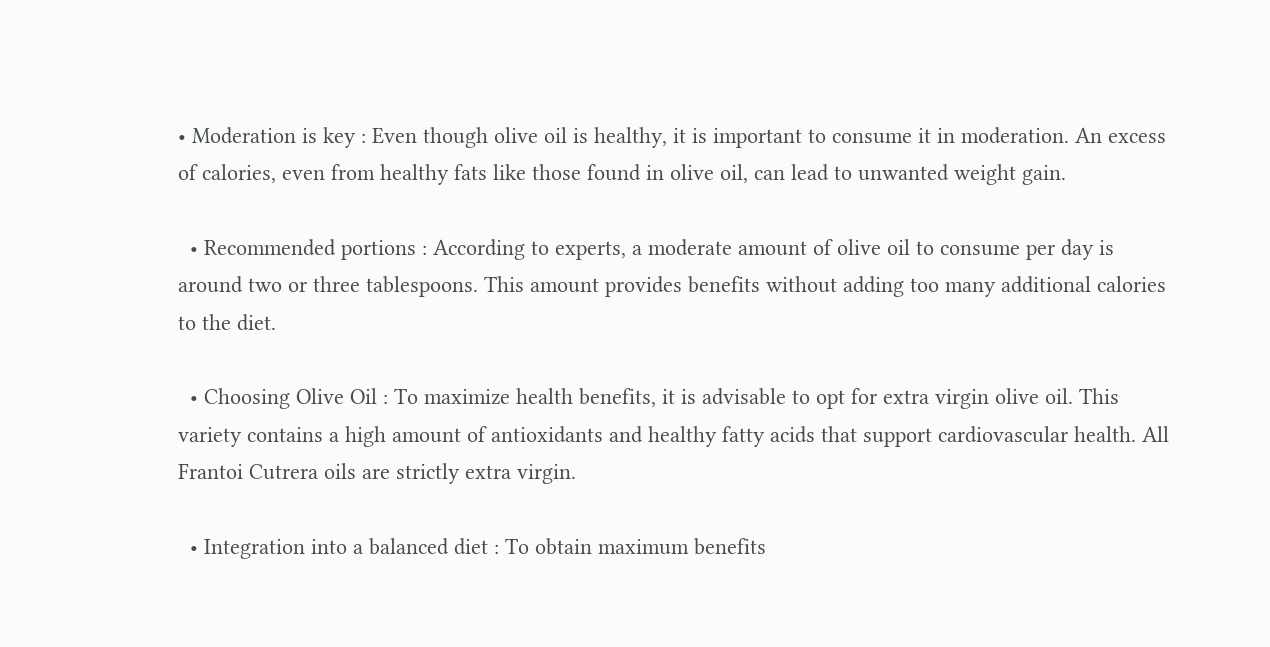• Moderation is key : Even though olive oil is healthy, it is important to consume it in moderation. An excess of calories, even from healthy fats like those found in olive oil, can lead to unwanted weight gain.

  • Recommended portions : According to experts, a moderate amount of olive oil to consume per day is around two or three tablespoons. This amount provides benefits without adding too many additional calories to the diet.

  • Choosing Olive Oil : To maximize health benefits, it is advisable to opt for extra virgin olive oil. This variety contains a high amount of antioxidants and healthy fatty acids that support cardiovascular health. All Frantoi Cutrera oils are strictly extra virgin.

  • Integration into a balanced diet : To obtain maximum benefits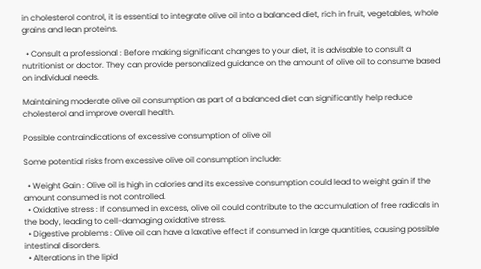in cholesterol control, it is essential to integrate olive oil into a balanced diet, rich in fruit, vegetables, whole grains and lean proteins.

  • Consult a professional : Before making significant changes to your diet, it is advisable to consult a nutritionist or doctor. They can provide personalized guidance on the amount of olive oil to consume based on individual needs.

Maintaining moderate olive oil consumption as part of a balanced diet can significantly help reduce cholesterol and improve overall health.

Possible contraindications of excessive consumption of olive oil

Some potential risks from excessive olive oil consumption include:

  • Weight Gain : Olive oil is high in calories and its excessive consumption could lead to weight gain if the amount consumed is not controlled.
  • Oxidative stress : If consumed in excess, olive oil could contribute to the accumulation of free radicals in the body, leading to cell-damaging oxidative stress.
  • Digestive problems : Olive oil can have a laxative effect if consumed in large quantities, causing possible intestinal disorders.
  • Alterations in the lipid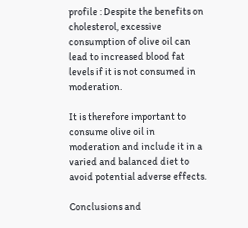profile : Despite the benefits on cholesterol, excessive consumption of olive oil can lead to increased blood fat levels if it is not consumed in moderation.

It is therefore important to consume olive oil in moderation and include it in a varied and balanced diet to avoid potential adverse effects.

Conclusions and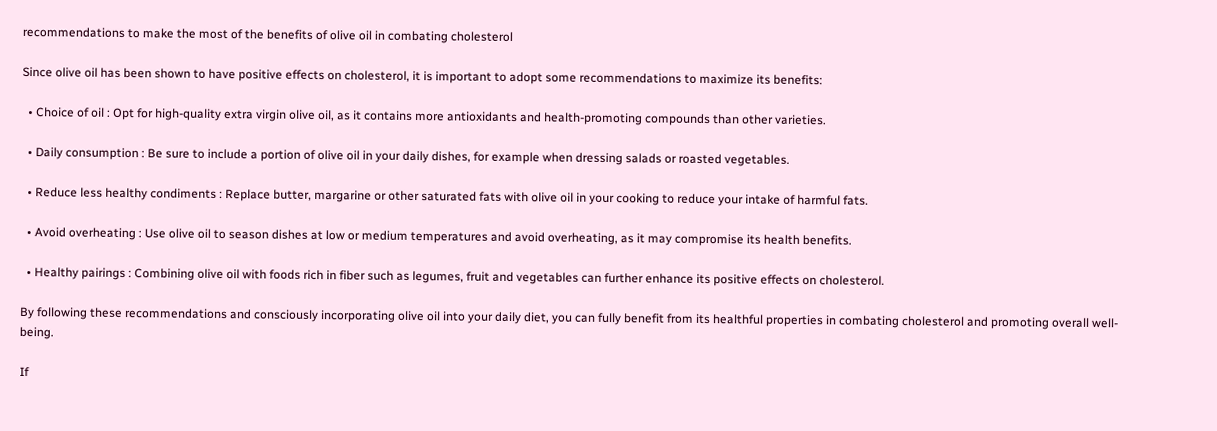recommendations to make the most of the benefits of olive oil in combating cholesterol

Since olive oil has been shown to have positive effects on cholesterol, it is important to adopt some recommendations to maximize its benefits:

  • Choice of oil : Opt for high-quality extra virgin olive oil, as it contains more antioxidants and health-promoting compounds than other varieties.

  • Daily consumption : Be sure to include a portion of olive oil in your daily dishes, for example when dressing salads or roasted vegetables.

  • Reduce less healthy condiments : Replace butter, margarine or other saturated fats with olive oil in your cooking to reduce your intake of harmful fats.

  • Avoid overheating : Use olive oil to season dishes at low or medium temperatures and avoid overheating, as it may compromise its health benefits.

  • Healthy pairings : Combining olive oil with foods rich in fiber such as legumes, fruit and vegetables can further enhance its positive effects on cholesterol.

By following these recommendations and consciously incorporating olive oil into your daily diet, you can fully benefit from its healthful properties in combating cholesterol and promoting overall well-being.

If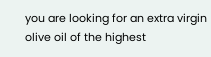you are looking for an extra virgin olive oil of the highest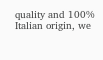quality and 100% Italian origin, we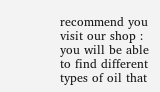recommend you visit our shop : you will be able to find different types of oil that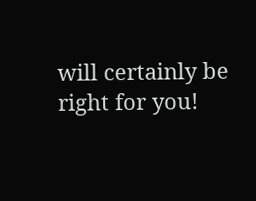will certainly be right for you!